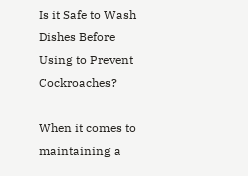Is it Safe to Wash Dishes Before Using to Prevent Cockroaches?

When it comes to maintaining a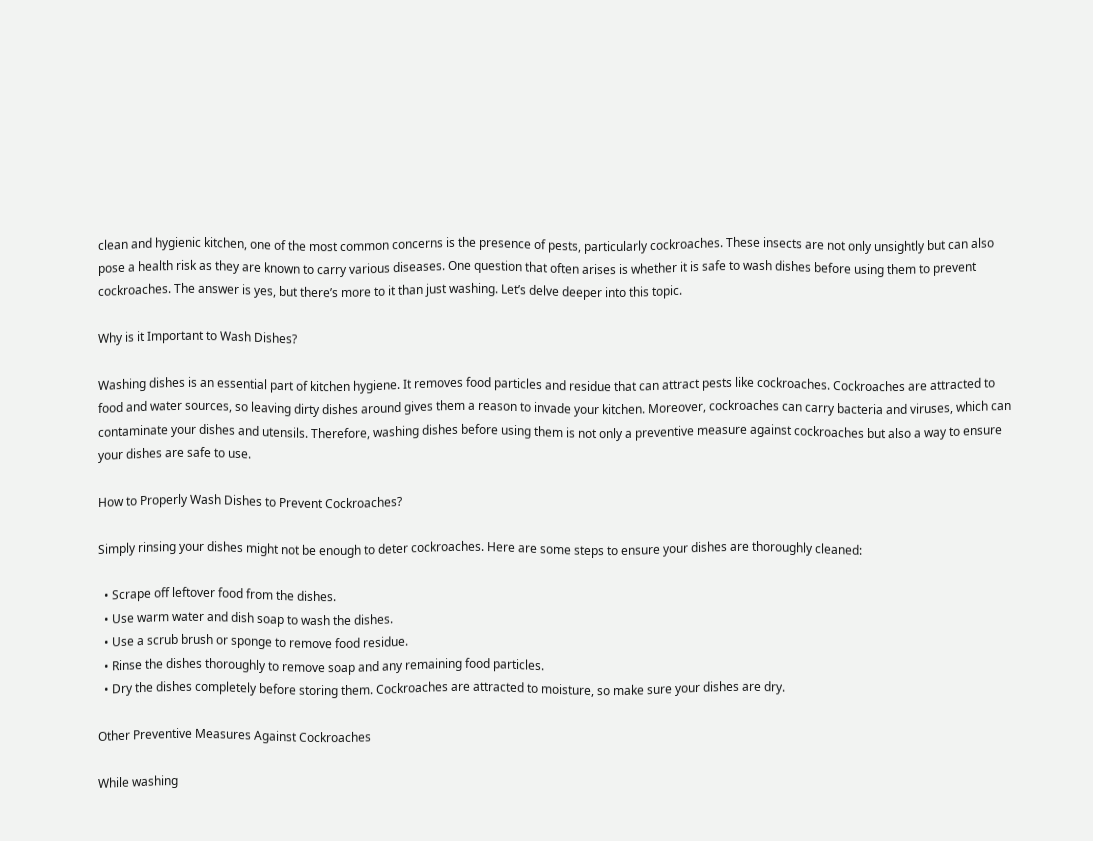clean and hygienic kitchen, one of the most common concerns is the presence of pests, particularly cockroaches. These insects are not only unsightly but can also pose a health risk as they are known to carry various diseases. One question that often arises is whether it is safe to wash dishes before using them to prevent cockroaches. The answer is yes, but there’s more to it than just washing. Let’s delve deeper into this topic.

Why is it Important to Wash Dishes?

Washing dishes is an essential part of kitchen hygiene. It removes food particles and residue that can attract pests like cockroaches. Cockroaches are attracted to food and water sources, so leaving dirty dishes around gives them a reason to invade your kitchen. Moreover, cockroaches can carry bacteria and viruses, which can contaminate your dishes and utensils. Therefore, washing dishes before using them is not only a preventive measure against cockroaches but also a way to ensure your dishes are safe to use.

How to Properly Wash Dishes to Prevent Cockroaches?

Simply rinsing your dishes might not be enough to deter cockroaches. Here are some steps to ensure your dishes are thoroughly cleaned:

  • Scrape off leftover food from the dishes.
  • Use warm water and dish soap to wash the dishes.
  • Use a scrub brush or sponge to remove food residue.
  • Rinse the dishes thoroughly to remove soap and any remaining food particles.
  • Dry the dishes completely before storing them. Cockroaches are attracted to moisture, so make sure your dishes are dry.

Other Preventive Measures Against Cockroaches

While washing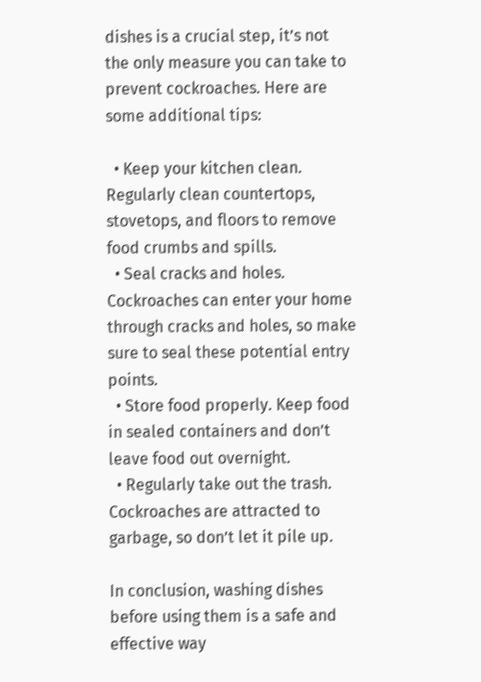dishes is a crucial step, it’s not the only measure you can take to prevent cockroaches. Here are some additional tips:

  • Keep your kitchen clean. Regularly clean countertops, stovetops, and floors to remove food crumbs and spills.
  • Seal cracks and holes. Cockroaches can enter your home through cracks and holes, so make sure to seal these potential entry points.
  • Store food properly. Keep food in sealed containers and don’t leave food out overnight.
  • Regularly take out the trash. Cockroaches are attracted to garbage, so don’t let it pile up.

In conclusion, washing dishes before using them is a safe and effective way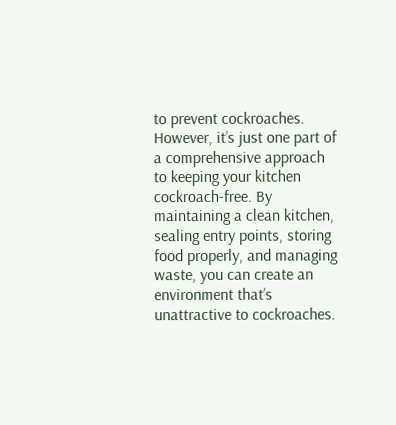to prevent cockroaches. However, it’s just one part of a comprehensive approach to keeping your kitchen cockroach-free. By maintaining a clean kitchen, sealing entry points, storing food properly, and managing waste, you can create an environment that’s unattractive to cockroaches.